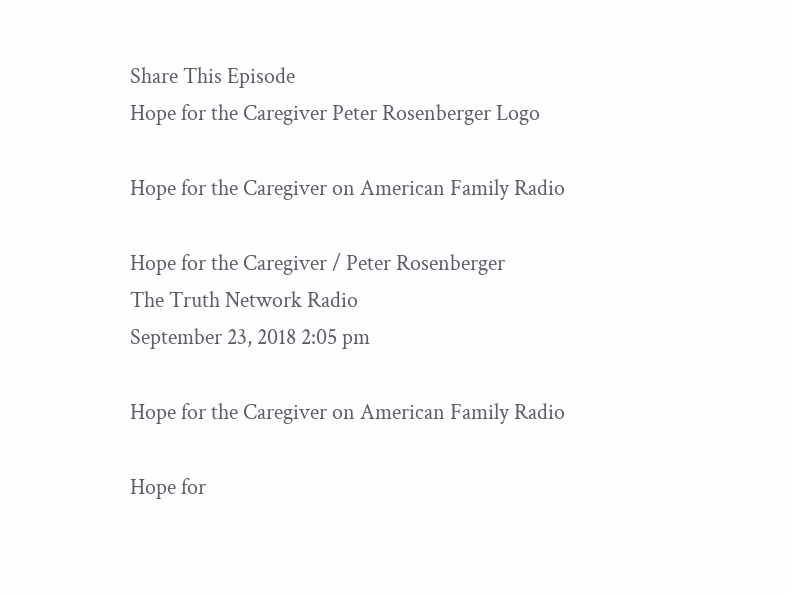Share This Episode
Hope for the Caregiver Peter Rosenberger Logo

Hope for the Caregiver on American Family Radio

Hope for the Caregiver / Peter Rosenberger
The Truth Network Radio
September 23, 2018 2:05 pm

Hope for the Caregiver on American Family Radio

Hope for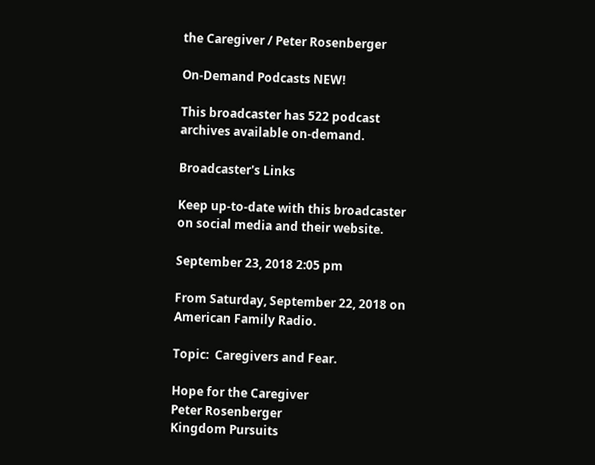the Caregiver / Peter Rosenberger

On-Demand Podcasts NEW!

This broadcaster has 522 podcast archives available on-demand.

Broadcaster's Links

Keep up-to-date with this broadcaster on social media and their website.

September 23, 2018 2:05 pm

From Saturday, September 22, 2018 on American Family Radio.

Topic:  Caregivers and Fear.

Hope for the Caregiver
Peter Rosenberger
Kingdom Pursuits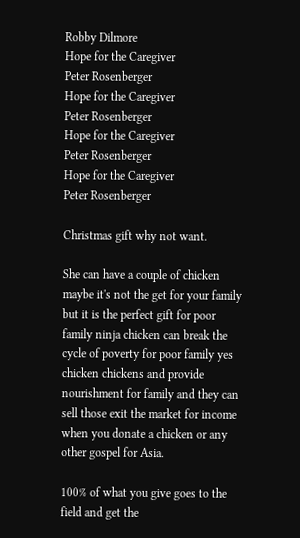Robby Dilmore
Hope for the Caregiver
Peter Rosenberger
Hope for the Caregiver
Peter Rosenberger
Hope for the Caregiver
Peter Rosenberger
Hope for the Caregiver
Peter Rosenberger

Christmas gift why not want.

She can have a couple of chicken maybe it's not the get for your family but it is the perfect gift for poor family ninja chicken can break the cycle of poverty for poor family yes chicken chickens and provide nourishment for family and they can sell those exit the market for income when you donate a chicken or any other gospel for Asia.

100% of what you give goes to the field and get the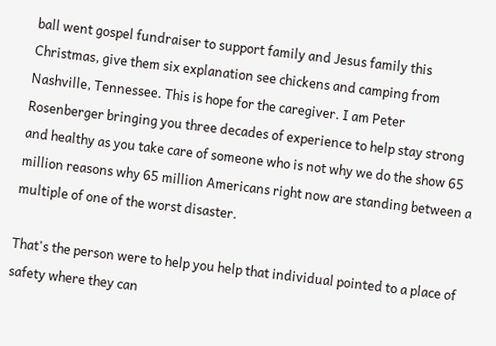ball went gospel fundraiser to support family and Jesus family this Christmas, give them six explanation see chickens and camping from Nashville, Tennessee. This is hope for the caregiver. I am Peter Rosenberger bringing you three decades of experience to help stay strong and healthy as you take care of someone who is not why we do the show 65 million reasons why 65 million Americans right now are standing between a multiple of one of the worst disaster.

That's the person were to help you help that individual pointed to a place of safety where they can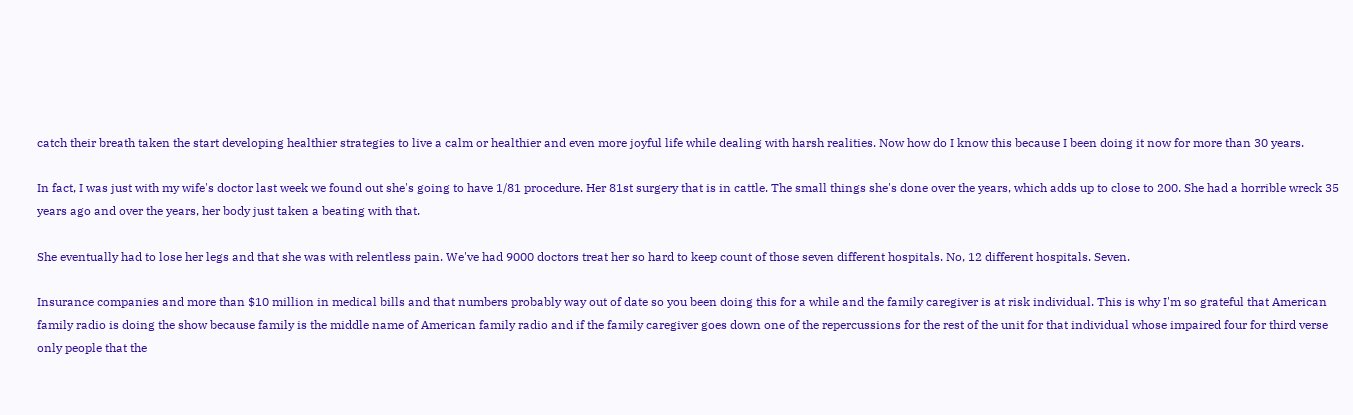catch their breath taken the start developing healthier strategies to live a calm or healthier and even more joyful life while dealing with harsh realities. Now how do I know this because I been doing it now for more than 30 years.

In fact, I was just with my wife's doctor last week we found out she's going to have 1/81 procedure. Her 81st surgery that is in cattle. The small things she's done over the years, which adds up to close to 200. She had a horrible wreck 35 years ago and over the years, her body just taken a beating with that.

She eventually had to lose her legs and that she was with relentless pain. We've had 9000 doctors treat her so hard to keep count of those seven different hospitals. No, 12 different hospitals. Seven.

Insurance companies and more than $10 million in medical bills and that numbers probably way out of date so you been doing this for a while and the family caregiver is at risk individual. This is why I'm so grateful that American family radio is doing the show because family is the middle name of American family radio and if the family caregiver goes down one of the repercussions for the rest of the unit for that individual whose impaired four for third verse only people that the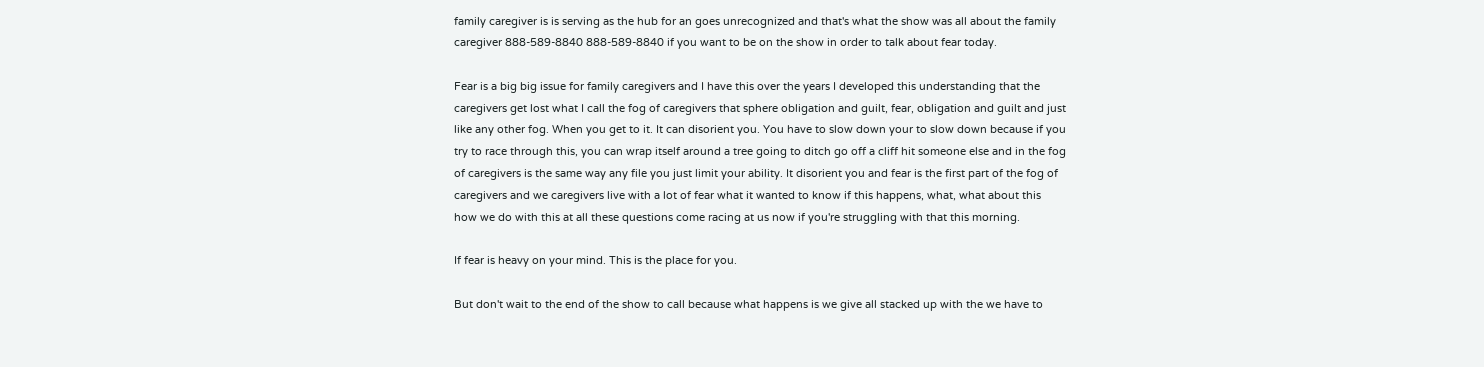family caregiver is is serving as the hub for an goes unrecognized and that's what the show was all about the family caregiver 888-589-8840 888-589-8840 if you want to be on the show in order to talk about fear today.

Fear is a big big issue for family caregivers and I have this over the years I developed this understanding that the caregivers get lost what I call the fog of caregivers that sphere obligation and guilt, fear, obligation and guilt and just like any other fog. When you get to it. It can disorient you. You have to slow down your to slow down because if you try to race through this, you can wrap itself around a tree going to ditch go off a cliff hit someone else and in the fog of caregivers is the same way any file you just limit your ability. It disorient you and fear is the first part of the fog of caregivers and we caregivers live with a lot of fear what it wanted to know if this happens, what, what about this how we do with this at all these questions come racing at us now if you're struggling with that this morning.

If fear is heavy on your mind. This is the place for you.

But don't wait to the end of the show to call because what happens is we give all stacked up with the we have to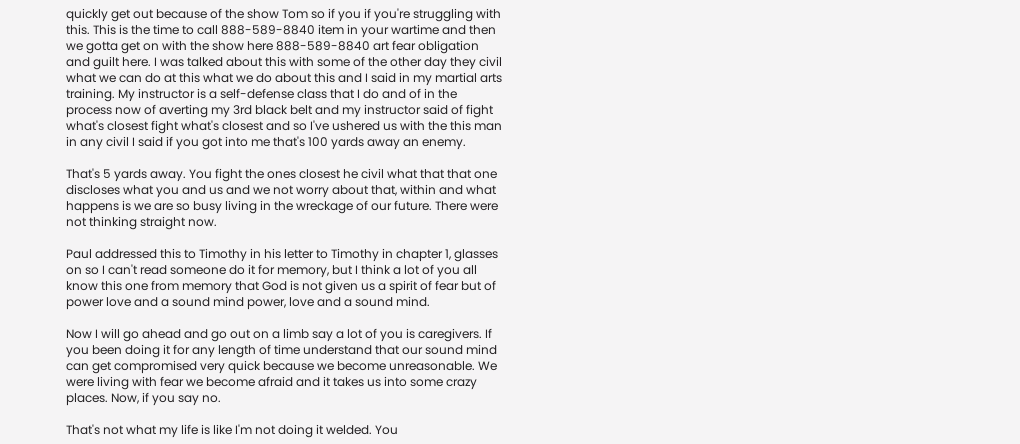quickly get out because of the show Tom so if you if you're struggling with this. This is the time to call 888-589-8840 item in your wartime and then we gotta get on with the show here 888-589-8840 art fear obligation and guilt here. I was talked about this with some of the other day they civil what we can do at this what we do about this and I said in my martial arts training. My instructor is a self-defense class that I do and of in the process now of averting my 3rd black belt and my instructor said of fight what's closest fight what's closest and so I've ushered us with the this man in any civil I said if you got into me that's 100 yards away an enemy.

That's 5 yards away. You fight the ones closest he civil what that that one discloses what you and us and we not worry about that, within and what happens is we are so busy living in the wreckage of our future. There were not thinking straight now.

Paul addressed this to Timothy in his letter to Timothy in chapter 1, glasses on so I can't read someone do it for memory, but I think a lot of you all know this one from memory that God is not given us a spirit of fear but of power love and a sound mind power, love and a sound mind.

Now I will go ahead and go out on a limb say a lot of you is caregivers. If you been doing it for any length of time understand that our sound mind can get compromised very quick because we become unreasonable. We were living with fear we become afraid and it takes us into some crazy places. Now, if you say no.

That's not what my life is like I'm not doing it welded. You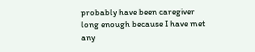probably have been caregiver long enough because I have met any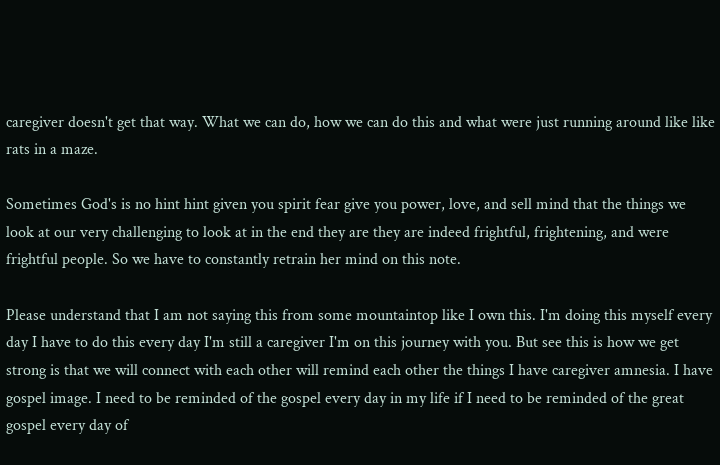caregiver doesn't get that way. What we can do, how we can do this and what were just running around like like rats in a maze.

Sometimes God's is no hint hint given you spirit fear give you power, love, and sell mind that the things we look at our very challenging to look at in the end they are they are indeed frightful, frightening, and were frightful people. So we have to constantly retrain her mind on this note.

Please understand that I am not saying this from some mountaintop like I own this. I'm doing this myself every day I have to do this every day I'm still a caregiver I'm on this journey with you. But see this is how we get strong is that we will connect with each other will remind each other the things I have caregiver amnesia. I have gospel image. I need to be reminded of the gospel every day in my life if I need to be reminded of the great gospel every day of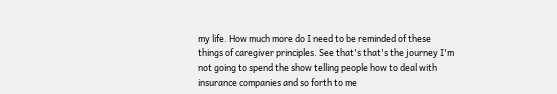my life. How much more do I need to be reminded of these things of caregiver principles. See that's that's the journey I'm not going to spend the show telling people how to deal with insurance companies and so forth to me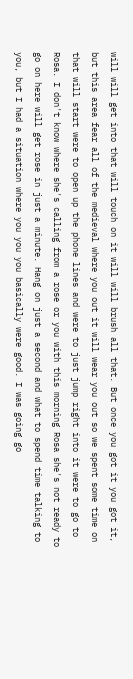will will get into that will touch on it will will brush all that. But once you got it you got it, but this area fear all of the medieval where you out it will wear you out so we spent some time on that will start were to open up the phone lines and were to just jump right into it were to go to Rosa. I don't know where she's calling from a rose or you with this morning Rosa she's not ready to go on here will get rose in just a minute. Hang on just a second and what to spend time talking to you, but I had a situation where you you you basically were good. I was going go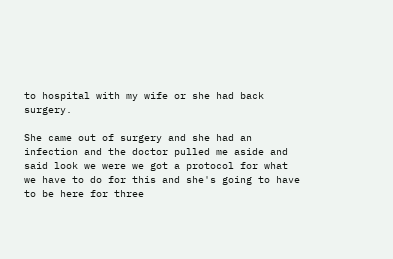to hospital with my wife or she had back surgery.

She came out of surgery and she had an infection and the doctor pulled me aside and said look we were we got a protocol for what we have to do for this and she's going to have to be here for three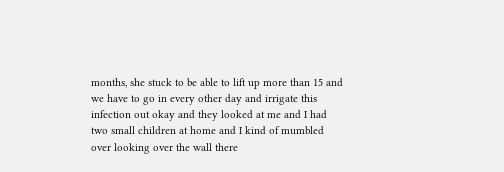months, she stuck to be able to lift up more than 15 and we have to go in every other day and irrigate this infection out okay and they looked at me and I had two small children at home and I kind of mumbled over looking over the wall there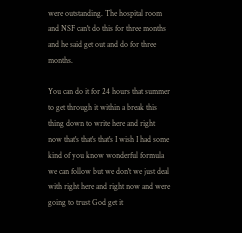were outstanding. The hospital room and NSF can't do this for three months and he said get out and do for three months.

You can do it for 24 hours that summer to get through it within a break this thing down to write here and right now that's that's that's I wish I had some kind of you know wonderful formula we can follow but we don't we just deal with right here and right now and were going to trust God get it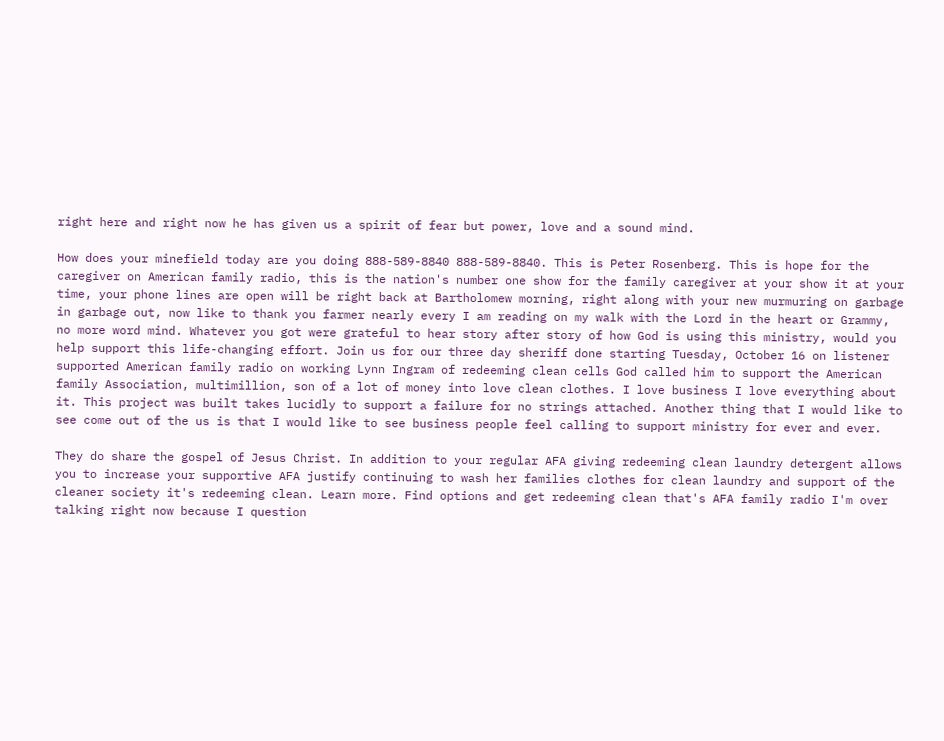right here and right now he has given us a spirit of fear but power, love and a sound mind.

How does your minefield today are you doing 888-589-8840 888-589-8840. This is Peter Rosenberg. This is hope for the caregiver on American family radio, this is the nation's number one show for the family caregiver at your show it at your time, your phone lines are open will be right back at Bartholomew morning, right along with your new murmuring on garbage in garbage out, now like to thank you farmer nearly every I am reading on my walk with the Lord in the heart or Grammy, no more word mind. Whatever you got were grateful to hear story after story of how God is using this ministry, would you help support this life-changing effort. Join us for our three day sheriff done starting Tuesday, October 16 on listener supported American family radio on working Lynn Ingram of redeeming clean cells God called him to support the American family Association, multimillion, son of a lot of money into love clean clothes. I love business I love everything about it. This project was built takes lucidly to support a failure for no strings attached. Another thing that I would like to see come out of the us is that I would like to see business people feel calling to support ministry for ever and ever.

They do share the gospel of Jesus Christ. In addition to your regular AFA giving redeeming clean laundry detergent allows you to increase your supportive AFA justify continuing to wash her families clothes for clean laundry and support of the cleaner society it's redeeming clean. Learn more. Find options and get redeeming clean that's AFA family radio I'm over talking right now because I question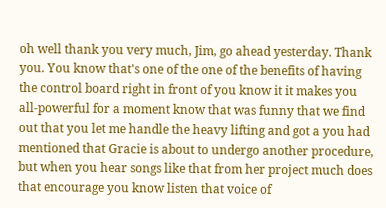oh well thank you very much, Jim, go ahead yesterday. Thank you. You know that's one of the one of the benefits of having the control board right in front of you know it it makes you all-powerful for a moment know that was funny that we find out that you let me handle the heavy lifting and got a you had mentioned that Gracie is about to undergo another procedure, but when you hear songs like that from her project much does that encourage you know listen that voice of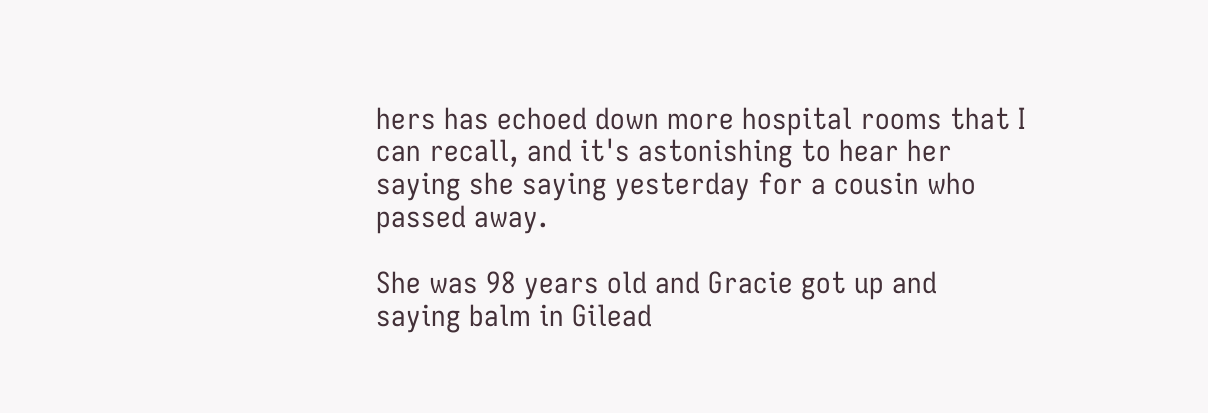hers has echoed down more hospital rooms that I can recall, and it's astonishing to hear her saying she saying yesterday for a cousin who passed away.

She was 98 years old and Gracie got up and saying balm in Gilead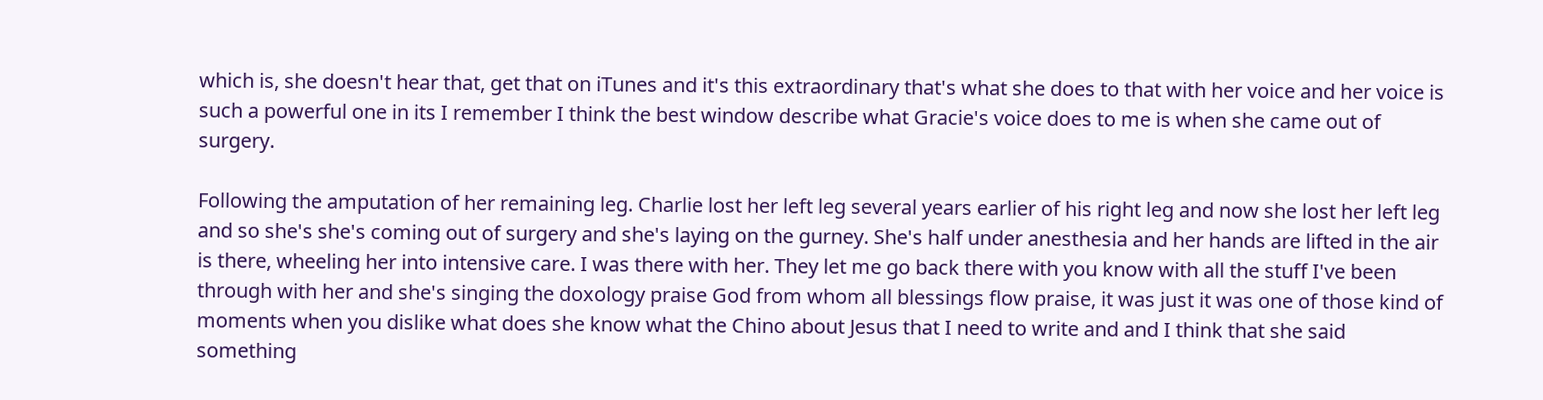which is, she doesn't hear that, get that on iTunes and it's this extraordinary that's what she does to that with her voice and her voice is such a powerful one in its I remember I think the best window describe what Gracie's voice does to me is when she came out of surgery.

Following the amputation of her remaining leg. Charlie lost her left leg several years earlier of his right leg and now she lost her left leg and so she's she's coming out of surgery and she's laying on the gurney. She's half under anesthesia and her hands are lifted in the air is there, wheeling her into intensive care. I was there with her. They let me go back there with you know with all the stuff I've been through with her and she's singing the doxology praise God from whom all blessings flow praise, it was just it was one of those kind of moments when you dislike what does she know what the Chino about Jesus that I need to write and and I think that she said something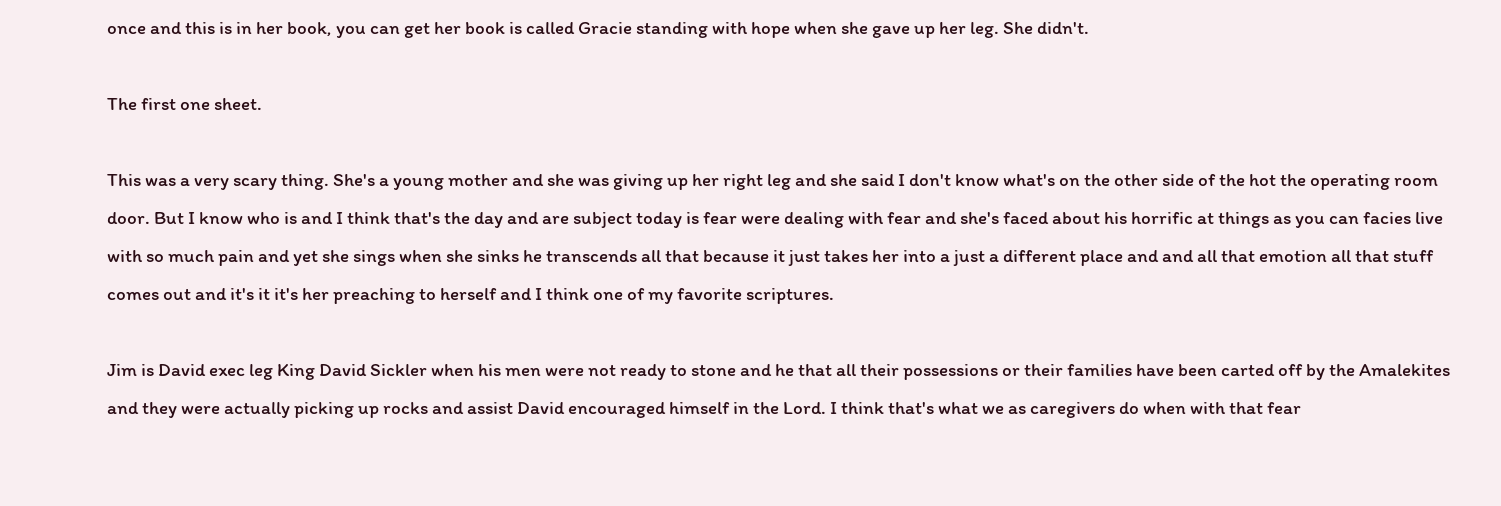once and this is in her book, you can get her book is called Gracie standing with hope when she gave up her leg. She didn't.

The first one sheet.

This was a very scary thing. She's a young mother and she was giving up her right leg and she said I don't know what's on the other side of the hot the operating room door. But I know who is and I think that's the day and are subject today is fear were dealing with fear and she's faced about his horrific at things as you can facies live with so much pain and yet she sings when she sinks he transcends all that because it just takes her into a just a different place and and all that emotion all that stuff comes out and it's it it's her preaching to herself and I think one of my favorite scriptures.

Jim is David exec leg King David Sickler when his men were not ready to stone and he that all their possessions or their families have been carted off by the Amalekites and they were actually picking up rocks and assist David encouraged himself in the Lord. I think that's what we as caregivers do when with that fear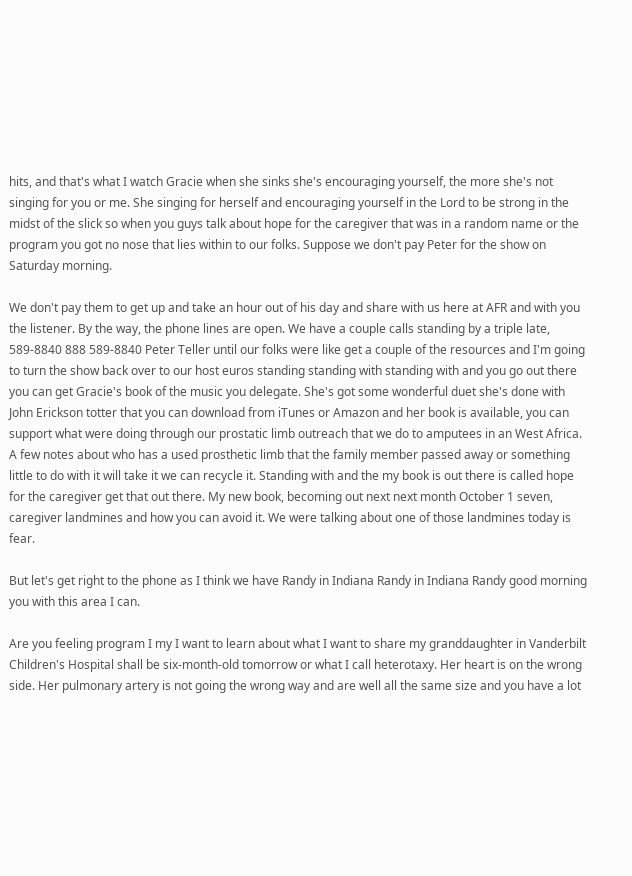hits, and that's what I watch Gracie when she sinks she's encouraging yourself, the more she's not singing for you or me. She singing for herself and encouraging yourself in the Lord to be strong in the midst of the slick so when you guys talk about hope for the caregiver that was in a random name or the program you got no nose that lies within to our folks. Suppose we don't pay Peter for the show on Saturday morning.

We don't pay them to get up and take an hour out of his day and share with us here at AFR and with you the listener. By the way, the phone lines are open. We have a couple calls standing by a triple late, 589-8840 888 589-8840 Peter Teller until our folks were like get a couple of the resources and I'm going to turn the show back over to our host euros standing standing with standing with and you go out there you can get Gracie's book of the music you delegate. She's got some wonderful duet she's done with John Erickson totter that you can download from iTunes or Amazon and her book is available, you can support what were doing through our prostatic limb outreach that we do to amputees in an West Africa. A few notes about who has a used prosthetic limb that the family member passed away or something little to do with it will take it we can recycle it. Standing with and the my book is out there is called hope for the caregiver get that out there. My new book, becoming out next next month October 1 seven, caregiver landmines and how you can avoid it. We were talking about one of those landmines today is fear.

But let's get right to the phone as I think we have Randy in Indiana Randy in Indiana Randy good morning you with this area I can.

Are you feeling program I my I want to learn about what I want to share my granddaughter in Vanderbilt Children's Hospital shall be six-month-old tomorrow or what I call heterotaxy. Her heart is on the wrong side. Her pulmonary artery is not going the wrong way and are well all the same size and you have a lot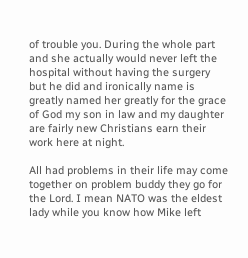of trouble you. During the whole part and she actually would never left the hospital without having the surgery but he did and ironically name is greatly named her greatly for the grace of God my son in law and my daughter are fairly new Christians earn their work here at night.

All had problems in their life may come together on problem buddy they go for the Lord. I mean NATO was the eldest lady while you know how Mike left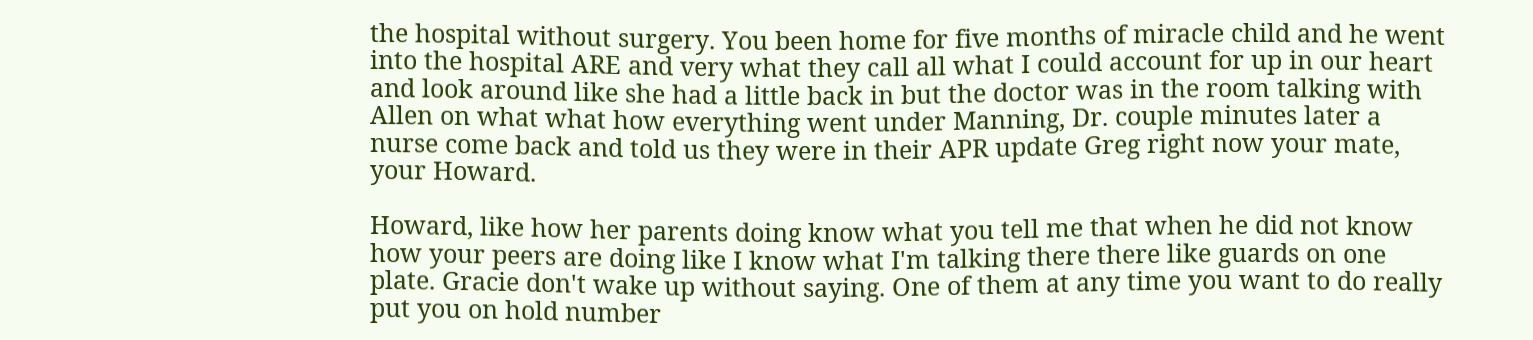the hospital without surgery. You been home for five months of miracle child and he went into the hospital ARE and very what they call all what I could account for up in our heart and look around like she had a little back in but the doctor was in the room talking with Allen on what what how everything went under Manning, Dr. couple minutes later a nurse come back and told us they were in their APR update Greg right now your mate, your Howard.

Howard, like how her parents doing know what you tell me that when he did not know how your peers are doing like I know what I'm talking there there like guards on one plate. Gracie don't wake up without saying. One of them at any time you want to do really put you on hold number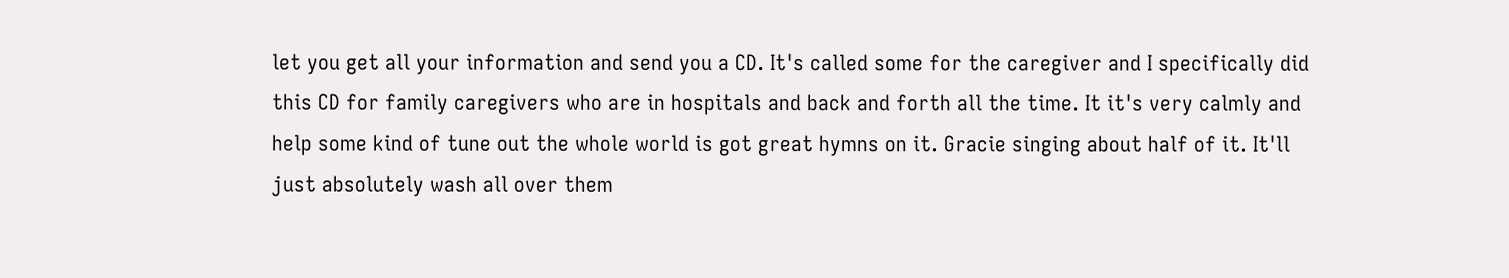let you get all your information and send you a CD. It's called some for the caregiver and I specifically did this CD for family caregivers who are in hospitals and back and forth all the time. It it's very calmly and help some kind of tune out the whole world is got great hymns on it. Gracie singing about half of it. It'll just absolutely wash all over them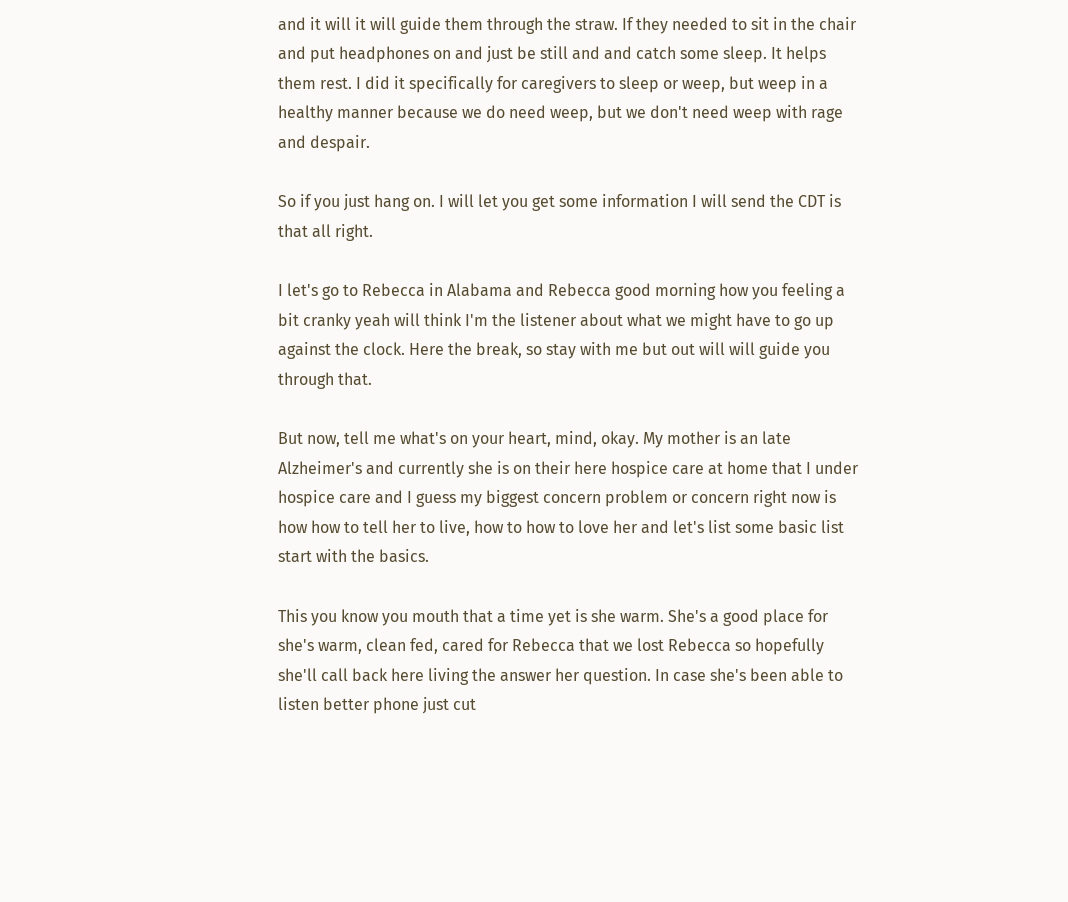and it will it will guide them through the straw. If they needed to sit in the chair and put headphones on and just be still and and catch some sleep. It helps them rest. I did it specifically for caregivers to sleep or weep, but weep in a healthy manner because we do need weep, but we don't need weep with rage and despair.

So if you just hang on. I will let you get some information I will send the CDT is that all right.

I let's go to Rebecca in Alabama and Rebecca good morning how you feeling a bit cranky yeah will think I'm the listener about what we might have to go up against the clock. Here the break, so stay with me but out will will guide you through that.

But now, tell me what's on your heart, mind, okay. My mother is an late Alzheimer's and currently she is on their here hospice care at home that I under hospice care and I guess my biggest concern problem or concern right now is how how to tell her to live, how to how to love her and let's list some basic list start with the basics.

This you know you mouth that a time yet is she warm. She's a good place for she's warm, clean fed, cared for Rebecca that we lost Rebecca so hopefully she'll call back here living the answer her question. In case she's been able to listen better phone just cut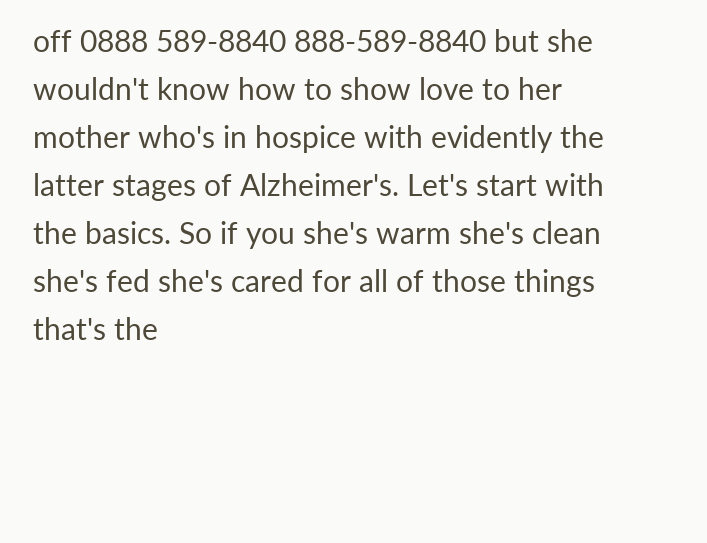off 0888 589-8840 888-589-8840 but she wouldn't know how to show love to her mother who's in hospice with evidently the latter stages of Alzheimer's. Let's start with the basics. So if you she's warm she's clean she's fed she's cared for all of those things that's the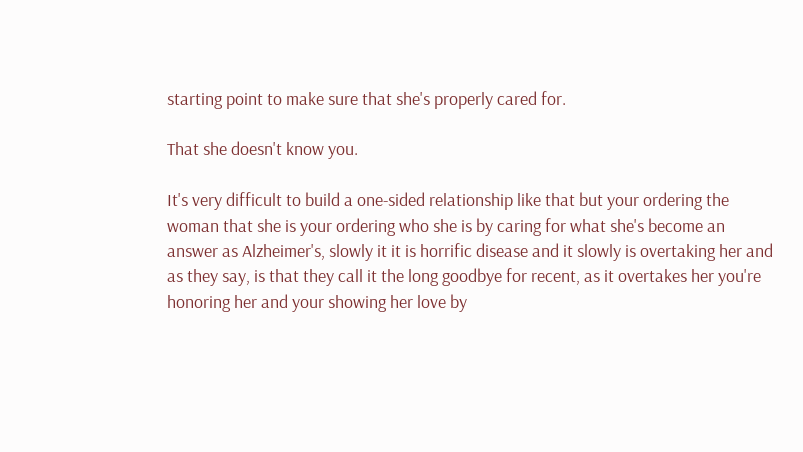starting point to make sure that she's properly cared for.

That she doesn't know you.

It's very difficult to build a one-sided relationship like that but your ordering the woman that she is your ordering who she is by caring for what she's become an answer as Alzheimer's, slowly it it is horrific disease and it slowly is overtaking her and as they say, is that they call it the long goodbye for recent, as it overtakes her you're honoring her and your showing her love by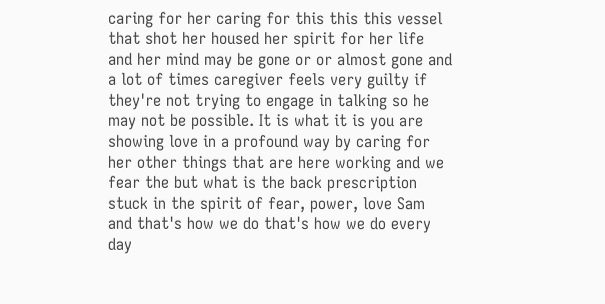caring for her caring for this this this vessel that shot her housed her spirit for her life and her mind may be gone or or almost gone and a lot of times caregiver feels very guilty if they're not trying to engage in talking so he may not be possible. It is what it is you are showing love in a profound way by caring for her other things that are here working and we fear the but what is the back prescription stuck in the spirit of fear, power, love Sam and that's how we do that's how we do every day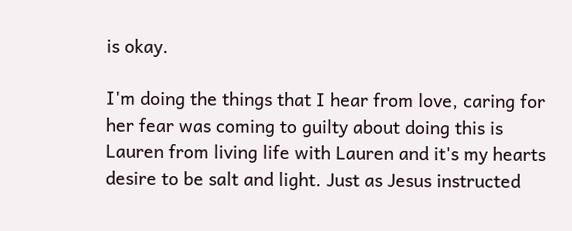is okay.

I'm doing the things that I hear from love, caring for her fear was coming to guilty about doing this is Lauren from living life with Lauren and it's my hearts desire to be salt and light. Just as Jesus instructed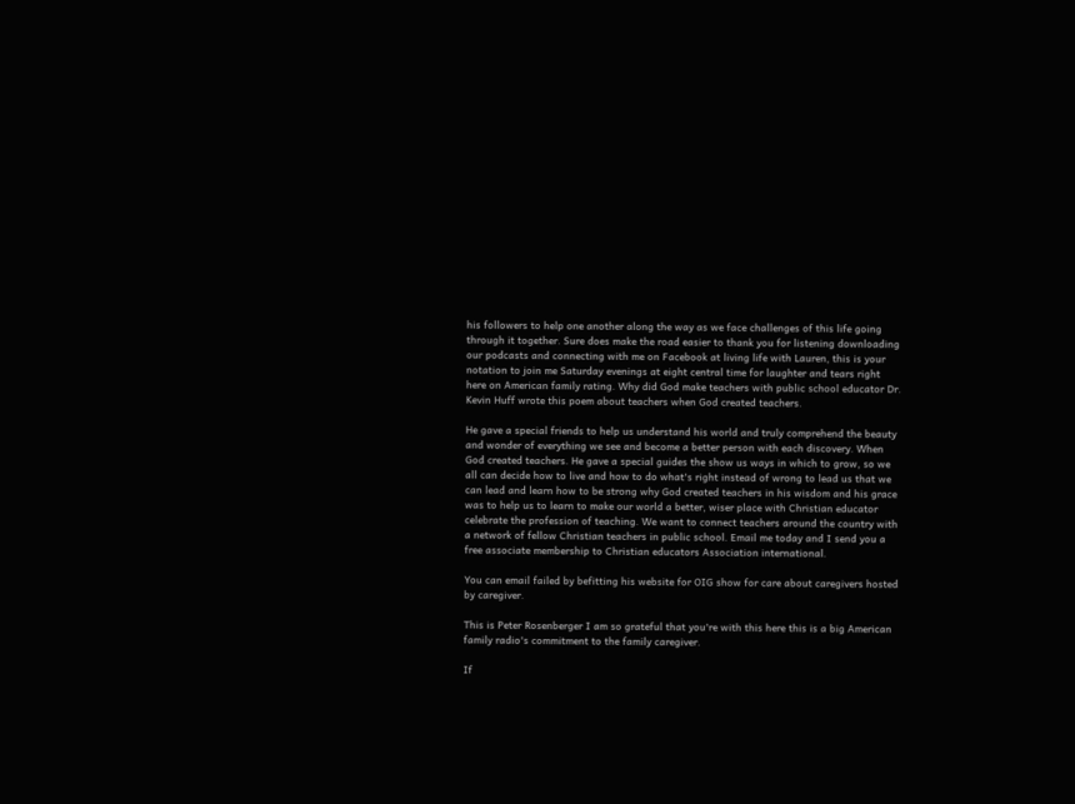his followers to help one another along the way as we face challenges of this life going through it together. Sure does make the road easier to thank you for listening downloading our podcasts and connecting with me on Facebook at living life with Lauren, this is your notation to join me Saturday evenings at eight central time for laughter and tears right here on American family rating. Why did God make teachers with public school educator Dr. Kevin Huff wrote this poem about teachers when God created teachers.

He gave a special friends to help us understand his world and truly comprehend the beauty and wonder of everything we see and become a better person with each discovery. When God created teachers. He gave a special guides the show us ways in which to grow, so we all can decide how to live and how to do what's right instead of wrong to lead us that we can lead and learn how to be strong why God created teachers in his wisdom and his grace was to help us to learn to make our world a better, wiser place with Christian educator celebrate the profession of teaching. We want to connect teachers around the country with a network of fellow Christian teachers in public school. Email me today and I send you a free associate membership to Christian educators Association international.

You can email failed by befitting his website for OIG show for care about caregivers hosted by caregiver.

This is Peter Rosenberger I am so grateful that you're with this here this is a big American family radio's commitment to the family caregiver.

If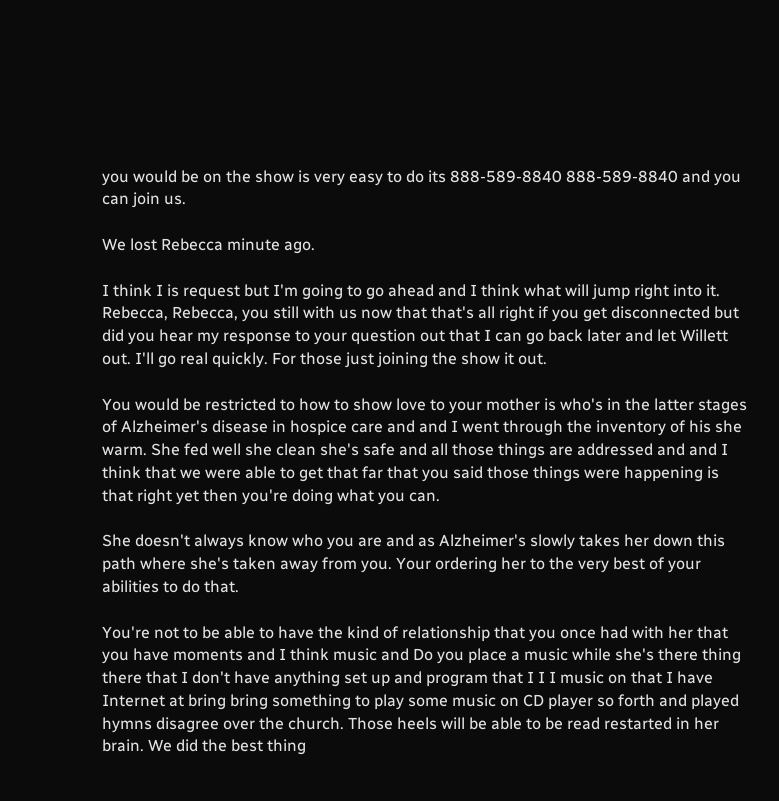you would be on the show is very easy to do its 888-589-8840 888-589-8840 and you can join us.

We lost Rebecca minute ago.

I think I is request but I'm going to go ahead and I think what will jump right into it. Rebecca, Rebecca, you still with us now that that's all right if you get disconnected but did you hear my response to your question out that I can go back later and let Willett out. I'll go real quickly. For those just joining the show it out.

You would be restricted to how to show love to your mother is who's in the latter stages of Alzheimer's disease in hospice care and and I went through the inventory of his she warm. She fed well she clean she's safe and all those things are addressed and and I think that we were able to get that far that you said those things were happening is that right yet then you're doing what you can.

She doesn't always know who you are and as Alzheimer's slowly takes her down this path where she's taken away from you. Your ordering her to the very best of your abilities to do that.

You're not to be able to have the kind of relationship that you once had with her that you have moments and I think music and Do you place a music while she's there thing there that I don't have anything set up and program that I I I music on that I have Internet at bring bring something to play some music on CD player so forth and played hymns disagree over the church. Those heels will be able to be read restarted in her brain. We did the best thing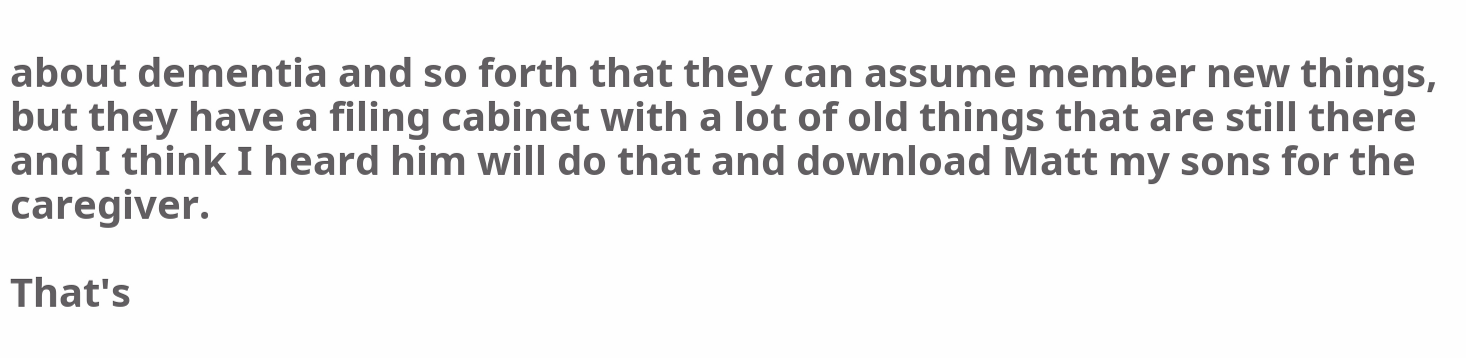about dementia and so forth that they can assume member new things, but they have a filing cabinet with a lot of old things that are still there and I think I heard him will do that and download Matt my sons for the caregiver.

That's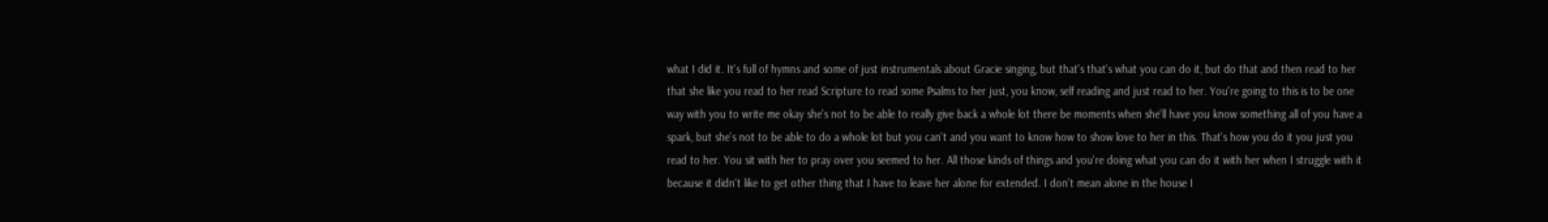what I did it. It's full of hymns and some of just instrumentals about Gracie singing, but that's that's what you can do it, but do that and then read to her that she like you read to her read Scripture to read some Psalms to her just, you know, self reading and just read to her. You're going to this is to be one way with you to write me okay she's not to be able to really give back a whole lot there be moments when she'll have you know something all of you have a spark, but she's not to be able to do a whole lot but you can't and you want to know how to show love to her in this. That's how you do it you just you read to her. You sit with her to pray over you seemed to her. All those kinds of things and you're doing what you can do it with her when I struggle with it because it didn't like to get other thing that I have to leave her alone for extended. I don't mean alone in the house I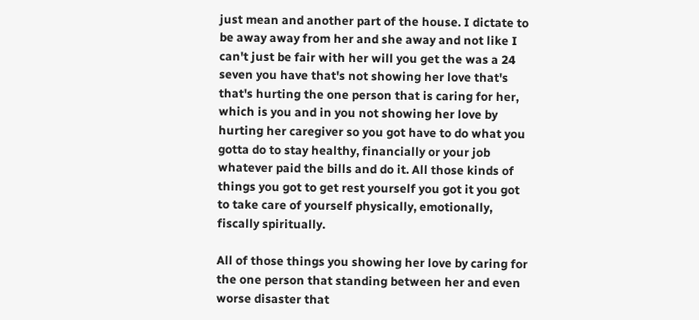just mean and another part of the house. I dictate to be away away from her and she away and not like I can't just be fair with her will you get the was a 24 seven you have that's not showing her love that's that's hurting the one person that is caring for her, which is you and in you not showing her love by hurting her caregiver so you got have to do what you gotta do to stay healthy, financially or your job whatever paid the bills and do it. All those kinds of things you got to get rest yourself you got it you got to take care of yourself physically, emotionally, fiscally spiritually.

All of those things you showing her love by caring for the one person that standing between her and even worse disaster that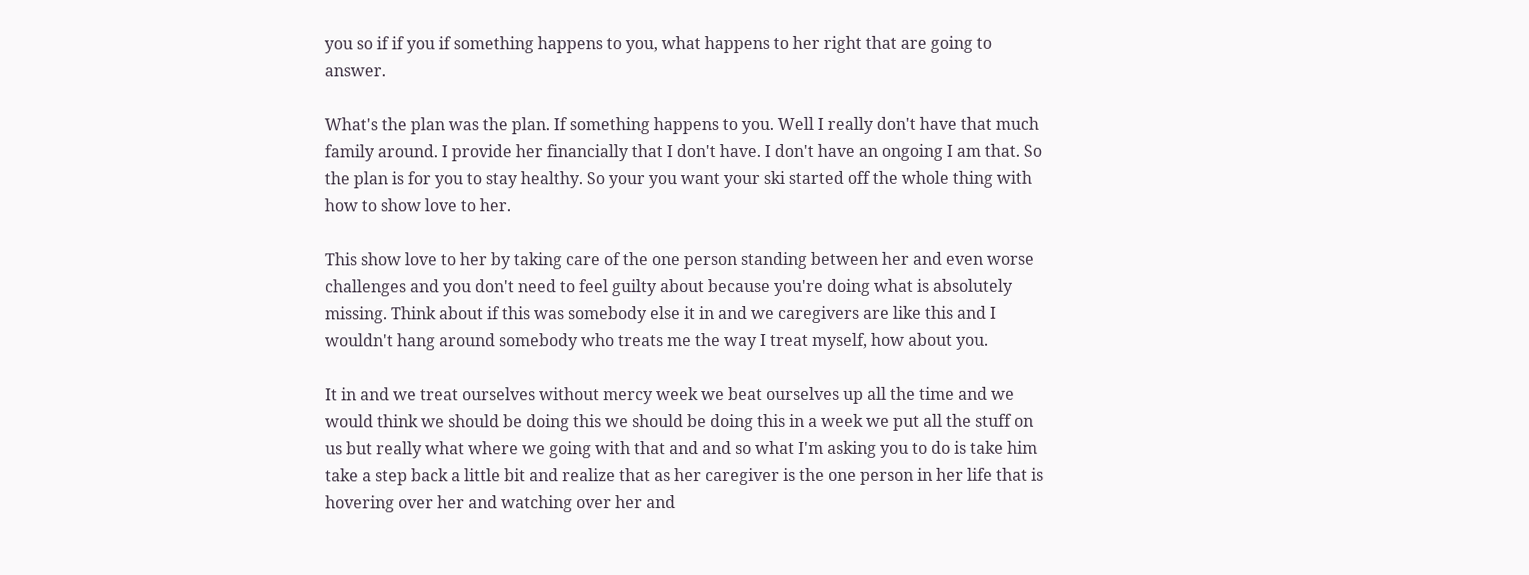you so if if you if something happens to you, what happens to her right that are going to answer.

What's the plan was the plan. If something happens to you. Well I really don't have that much family around. I provide her financially that I don't have. I don't have an ongoing I am that. So the plan is for you to stay healthy. So your you want your ski started off the whole thing with how to show love to her.

This show love to her by taking care of the one person standing between her and even worse challenges and you don't need to feel guilty about because you're doing what is absolutely missing. Think about if this was somebody else it in and we caregivers are like this and I wouldn't hang around somebody who treats me the way I treat myself, how about you.

It in and we treat ourselves without mercy week we beat ourselves up all the time and we would think we should be doing this we should be doing this in a week we put all the stuff on us but really what where we going with that and and so what I'm asking you to do is take him take a step back a little bit and realize that as her caregiver is the one person in her life that is hovering over her and watching over her and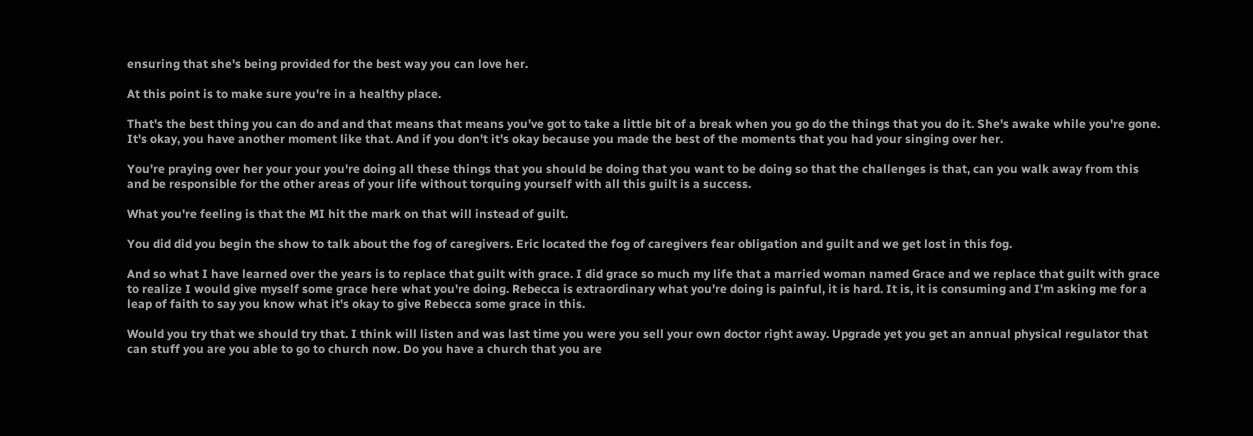ensuring that she's being provided for the best way you can love her.

At this point is to make sure you're in a healthy place.

That's the best thing you can do and and that means that means you've got to take a little bit of a break when you go do the things that you do it. She's awake while you're gone. It's okay, you have another moment like that. And if you don't it's okay because you made the best of the moments that you had your singing over her.

You're praying over her your your you're doing all these things that you should be doing that you want to be doing so that the challenges is that, can you walk away from this and be responsible for the other areas of your life without torquing yourself with all this guilt is a success.

What you're feeling is that the MI hit the mark on that will instead of guilt.

You did did you begin the show to talk about the fog of caregivers. Eric located the fog of caregivers fear obligation and guilt and we get lost in this fog.

And so what I have learned over the years is to replace that guilt with grace. I did grace so much my life that a married woman named Grace and we replace that guilt with grace to realize I would give myself some grace here what you're doing. Rebecca is extraordinary what you're doing is painful, it is hard. It is, it is consuming and I'm asking me for a leap of faith to say you know what it's okay to give Rebecca some grace in this.

Would you try that we should try that. I think will listen and was last time you were you sell your own doctor right away. Upgrade yet you get an annual physical regulator that can stuff you are you able to go to church now. Do you have a church that you are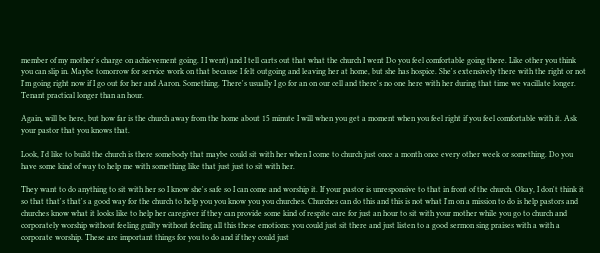member of my mother's charge on achievement going. I I went) and I tell carts out that what the church I went Do you feel comfortable going there. Like other you think you can slip in. Maybe tomorrow for service work on that because I felt outgoing and leaving her at home, but she has hospice. She's extensively there with the right or not I'm going right now if I go out for her and Aaron. Something. There's usually I go for an on our cell and there's no one here with her during that time we vacillate longer. Tenant practical longer than an hour.

Again, will be here, but how far is the church away from the home about 15 minute I will when you get a moment when you feel right if you feel comfortable with it. Ask your pastor that you knows that.

Look, I'd like to build the church is there somebody that maybe could sit with her when I come to church just once a month once every other week or something. Do you have some kind of way to help me with something like that just just to sit with her.

They want to do anything to sit with her so I know she's safe so I can come and worship it. If your pastor is unresponsive to that in front of the church. Okay, I don't think it so that that's that's a good way for the church to help you you know you you churches. Churches can do this and this is not what I'm on a mission to do is help pastors and churches know what it looks like to help her caregiver if they can provide some kind of respite care for just an hour to sit with your mother while you go to church and corporately worship without feeling guilty without feeling all this these emotions: you could just sit there and just listen to a good sermon sing praises with a with a corporate worship. These are important things for you to do and if they could just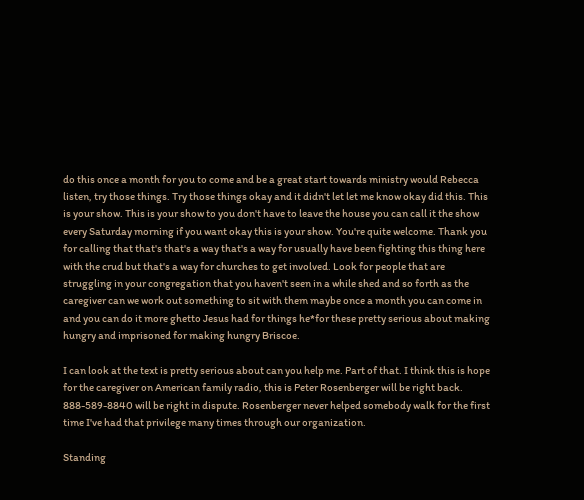do this once a month for you to come and be a great start towards ministry would Rebecca listen, try those things. Try those things okay and it didn't let let me know okay did this. This is your show. This is your show to you don't have to leave the house you can call it the show every Saturday morning if you want okay this is your show. You're quite welcome. Thank you for calling that that's that's a way that's a way for usually have been fighting this thing here with the crud but that's a way for churches to get involved. Look for people that are struggling in your congregation that you haven't seen in a while shed and so forth as the caregiver can we work out something to sit with them maybe once a month you can come in and you can do it more ghetto Jesus had for things he*for these pretty serious about making hungry and imprisoned for making hungry Briscoe.

I can look at the text is pretty serious about can you help me. Part of that. I think this is hope for the caregiver on American family radio, this is Peter Rosenberger will be right back. 888-589-8840 will be right in dispute. Rosenberger never helped somebody walk for the first time I've had that privilege many times through our organization.

Standing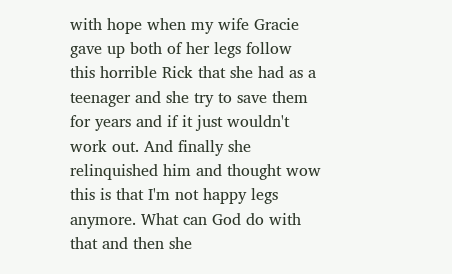with hope when my wife Gracie gave up both of her legs follow this horrible Rick that she had as a teenager and she try to save them for years and if it just wouldn't work out. And finally she relinquished him and thought wow this is that I'm not happy legs anymore. What can God do with that and then she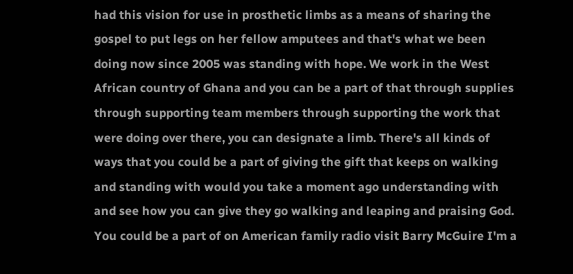had this vision for use in prosthetic limbs as a means of sharing the gospel to put legs on her fellow amputees and that's what we been doing now since 2005 was standing with hope. We work in the West African country of Ghana and you can be a part of that through supplies through supporting team members through supporting the work that were doing over there, you can designate a limb. There's all kinds of ways that you could be a part of giving the gift that keeps on walking and standing with would you take a moment ago understanding with and see how you can give they go walking and leaping and praising God. You could be a part of on American family radio visit Barry McGuire I'm a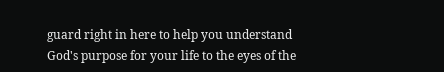guard right in here to help you understand God's purpose for your life to the eyes of the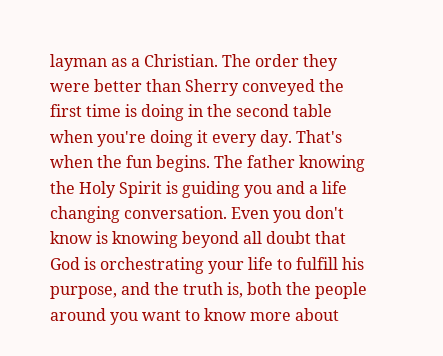layman as a Christian. The order they were better than Sherry conveyed the first time is doing in the second table when you're doing it every day. That's when the fun begins. The father knowing the Holy Spirit is guiding you and a life changing conversation. Even you don't know is knowing beyond all doubt that God is orchestrating your life to fulfill his purpose, and the truth is, both the people around you want to know more about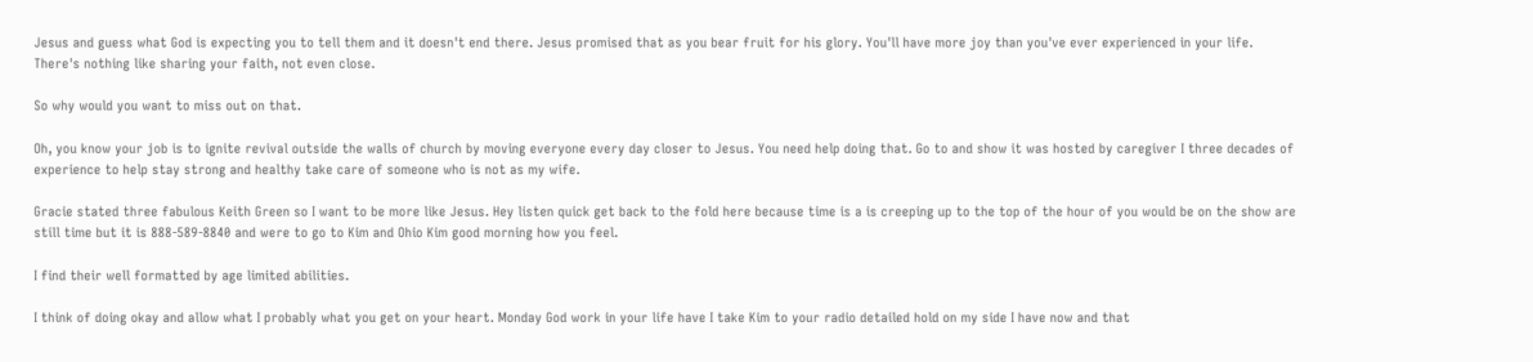Jesus and guess what God is expecting you to tell them and it doesn't end there. Jesus promised that as you bear fruit for his glory. You'll have more joy than you've ever experienced in your life. There's nothing like sharing your faith, not even close.

So why would you want to miss out on that.

Oh, you know your job is to ignite revival outside the walls of church by moving everyone every day closer to Jesus. You need help doing that. Go to and show it was hosted by caregiver I three decades of experience to help stay strong and healthy take care of someone who is not as my wife.

Gracie stated three fabulous Keith Green so I want to be more like Jesus. Hey listen quick get back to the fold here because time is a is creeping up to the top of the hour of you would be on the show are still time but it is 888-589-8840 and were to go to Kim and Ohio Kim good morning how you feel.

I find their well formatted by age limited abilities.

I think of doing okay and allow what I probably what you get on your heart. Monday God work in your life have I take Kim to your radio detailed hold on my side I have now and that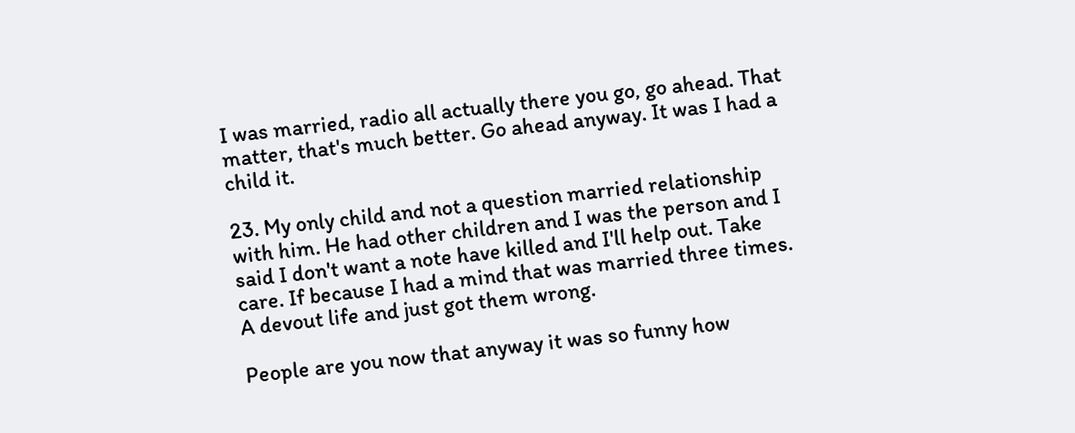I was married, radio all actually there you go, go ahead. That matter, that's much better. Go ahead anyway. It was I had a child it.

23. My only child and not a question married relationship with him. He had other children and I was the person and I said I don't want a note have killed and I'll help out. Take care. If because I had a mind that was married three times. A devout life and just got them wrong.

People are you now that anyway it was so funny how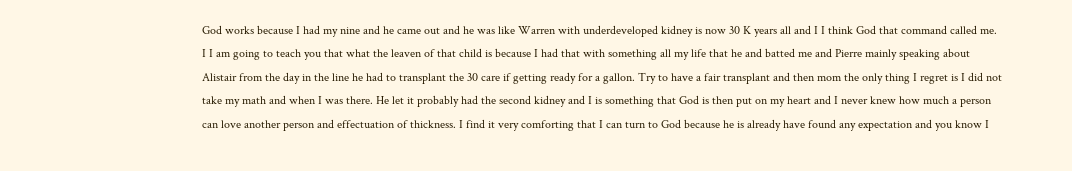God works because I had my nine and he came out and he was like Warren with underdeveloped kidney is now 30 K years all and I I think God that command called me. I I am going to teach you that what the leaven of that child is because I had that with something all my life that he and batted me and Pierre mainly speaking about Alistair from the day in the line he had to transplant the 30 care if getting ready for a gallon. Try to have a fair transplant and then mom the only thing I regret is I did not take my math and when I was there. He let it probably had the second kidney and I is something that God is then put on my heart and I never knew how much a person can love another person and effectuation of thickness. I find it very comforting that I can turn to God because he is already have found any expectation and you know I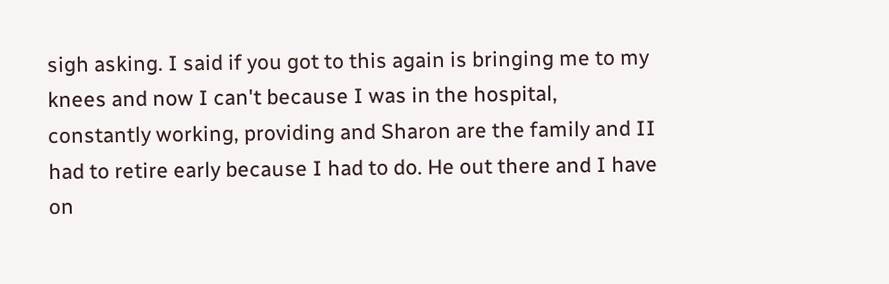sigh asking. I said if you got to this again is bringing me to my knees and now I can't because I was in the hospital, constantly working, providing and Sharon are the family and II had to retire early because I had to do. He out there and I have on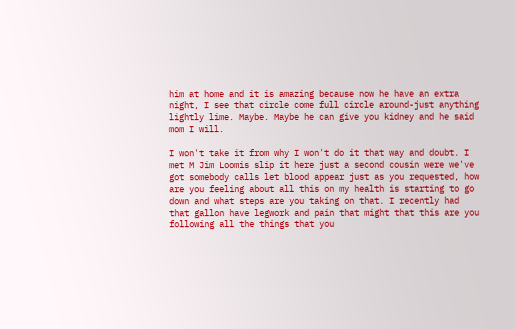him at home and it is amazing because now he have an extra night, I see that circle come full circle around-just anything lightly lime. Maybe. Maybe he can give you kidney and he said mom I will.

I won't take it from why I won't do it that way and doubt. I met M Jim Loomis slip it here just a second cousin were we've got somebody calls let blood appear just as you requested, how are you feeling about all this on my health is starting to go down and what steps are you taking on that. I recently had that gallon have legwork and pain that might that this are you following all the things that you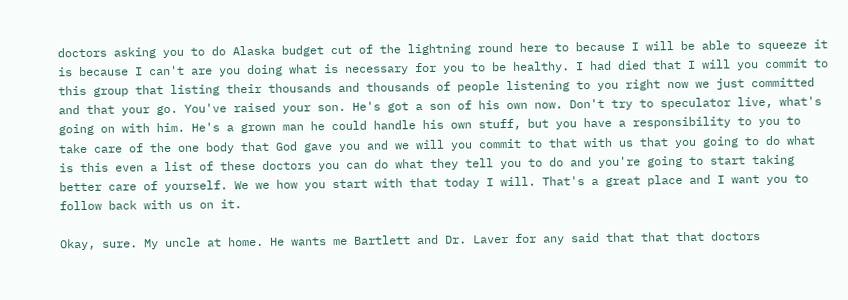doctors asking you to do Alaska budget cut of the lightning round here to because I will be able to squeeze it is because I can't are you doing what is necessary for you to be healthy. I had died that I will you commit to this group that listing their thousands and thousands of people listening to you right now we just committed and that your go. You've raised your son. He's got a son of his own now. Don't try to speculator live, what's going on with him. He's a grown man he could handle his own stuff, but you have a responsibility to you to take care of the one body that God gave you and we will you commit to that with us that you going to do what is this even a list of these doctors you can do what they tell you to do and you're going to start taking better care of yourself. We we how you start with that today I will. That's a great place and I want you to follow back with us on it.

Okay, sure. My uncle at home. He wants me Bartlett and Dr. Laver for any said that that that doctors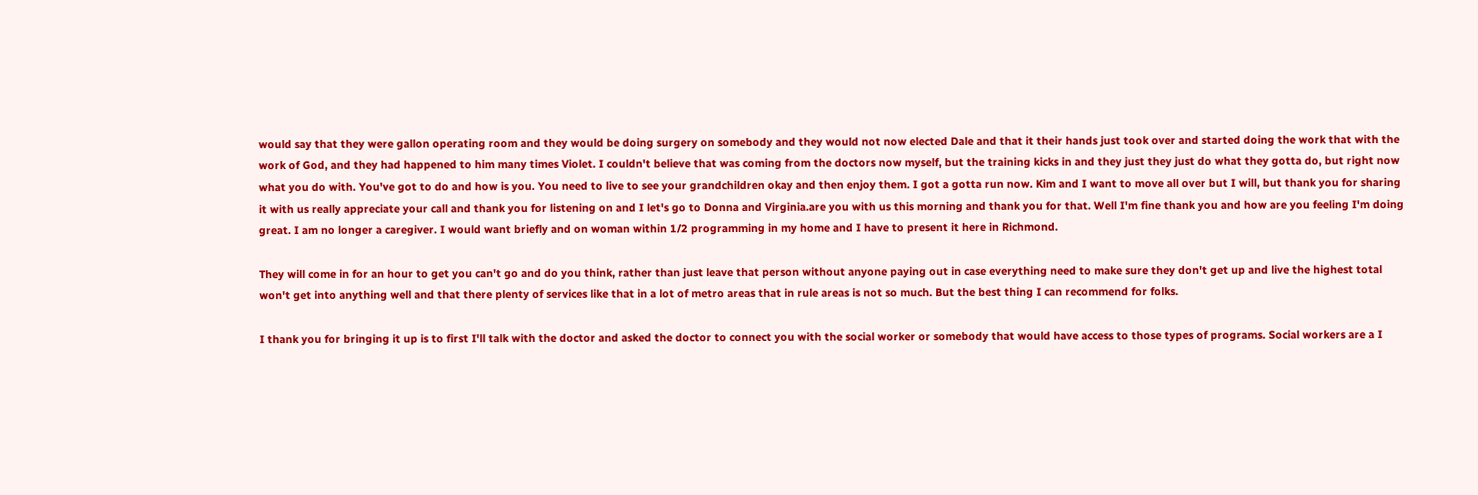would say that they were gallon operating room and they would be doing surgery on somebody and they would not now elected Dale and that it their hands just took over and started doing the work that with the work of God, and they had happened to him many times Violet. I couldn't believe that was coming from the doctors now myself, but the training kicks in and they just they just do what they gotta do, but right now what you do with. You've got to do and how is you. You need to live to see your grandchildren okay and then enjoy them. I got a gotta run now. Kim and I want to move all over but I will, but thank you for sharing it with us really appreciate your call and thank you for listening on and I let's go to Donna and Virginia.are you with us this morning and thank you for that. Well I'm fine thank you and how are you feeling I'm doing great. I am no longer a caregiver. I would want briefly and on woman within 1/2 programming in my home and I have to present it here in Richmond.

They will come in for an hour to get you can't go and do you think, rather than just leave that person without anyone paying out in case everything need to make sure they don't get up and live the highest total won't get into anything well and that there plenty of services like that in a lot of metro areas that in rule areas is not so much. But the best thing I can recommend for folks.

I thank you for bringing it up is to first I'll talk with the doctor and asked the doctor to connect you with the social worker or somebody that would have access to those types of programs. Social workers are a I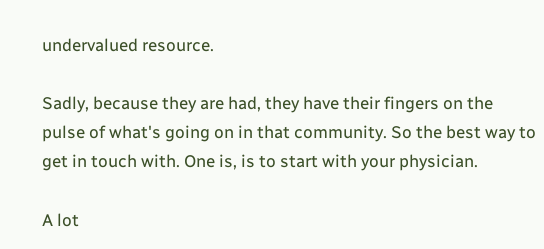undervalued resource.

Sadly, because they are had, they have their fingers on the pulse of what's going on in that community. So the best way to get in touch with. One is, is to start with your physician.

A lot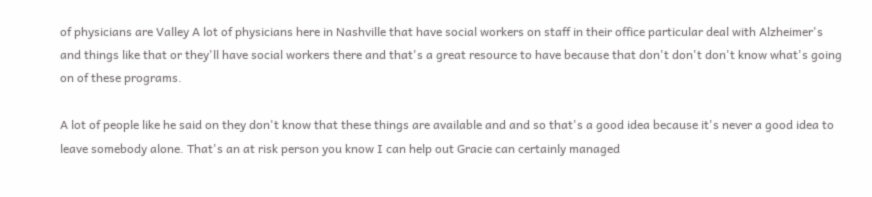of physicians are Valley A lot of physicians here in Nashville that have social workers on staff in their office particular deal with Alzheimer's and things like that or they'll have social workers there and that's a great resource to have because that don't don't don't know what's going on of these programs.

A lot of people like he said on they don't know that these things are available and and so that's a good idea because it's never a good idea to leave somebody alone. That's an at risk person you know I can help out Gracie can certainly managed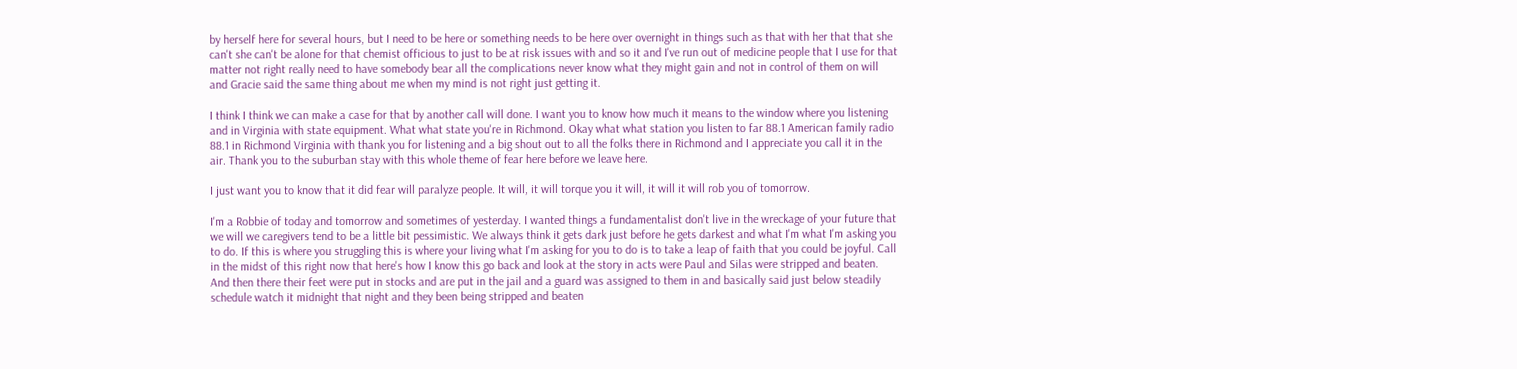by herself here for several hours, but I need to be here or something needs to be here over overnight in things such as that with her that that she can't she can't be alone for that chemist officious to just to be at risk issues with and so it and I've run out of medicine people that I use for that matter not right really need to have somebody bear all the complications never know what they might gain and not in control of them on will and Gracie said the same thing about me when my mind is not right just getting it.

I think I think we can make a case for that by another call will done. I want you to know how much it means to the window where you listening and in Virginia with state equipment. What what state you're in Richmond. Okay what what station you listen to far 88.1 American family radio 88.1 in Richmond Virginia with thank you for listening and a big shout out to all the folks there in Richmond and I appreciate you call it in the air. Thank you to the suburban stay with this whole theme of fear here before we leave here.

I just want you to know that it did fear will paralyze people. It will, it will torque you it will, it will it will rob you of tomorrow.

I'm a Robbie of today and tomorrow and sometimes of yesterday. I wanted things a fundamentalist don't live in the wreckage of your future that we will we caregivers tend to be a little bit pessimistic. We always think it gets dark just before he gets darkest and what I'm what I'm asking you to do. If this is where you struggling this is where your living what I'm asking for you to do is to take a leap of faith that you could be joyful. Call in the midst of this right now that here's how I know this go back and look at the story in acts were Paul and Silas were stripped and beaten. And then there their feet were put in stocks and are put in the jail and a guard was assigned to them in and basically said just below steadily schedule watch it midnight that night and they been being stripped and beaten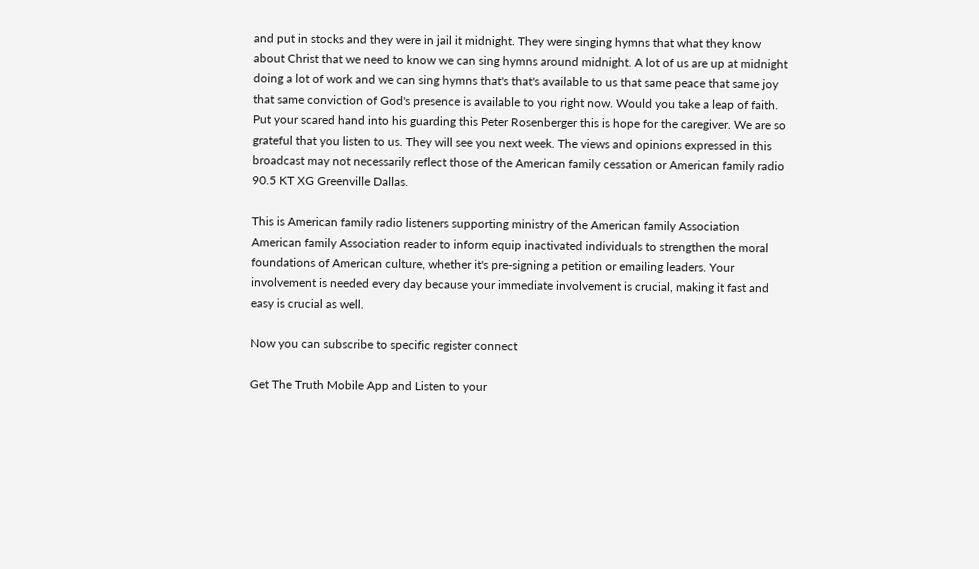and put in stocks and they were in jail it midnight. They were singing hymns that what they know about Christ that we need to know we can sing hymns around midnight. A lot of us are up at midnight doing a lot of work and we can sing hymns that's that's available to us that same peace that same joy that same conviction of God's presence is available to you right now. Would you take a leap of faith. Put your scared hand into his guarding this Peter Rosenberger this is hope for the caregiver. We are so grateful that you listen to us. They will see you next week. The views and opinions expressed in this broadcast may not necessarily reflect those of the American family cessation or American family radio 90.5 KT XG Greenville Dallas.

This is American family radio listeners supporting ministry of the American family Association American family Association reader to inform equip inactivated individuals to strengthen the moral foundations of American culture, whether it's pre-signing a petition or emailing leaders. Your involvement is needed every day because your immediate involvement is crucial, making it fast and easy is crucial as well.

Now you can subscribe to specific register connect

Get The Truth Mobile App and Listen to your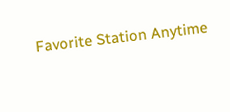Favorite Station Anytime